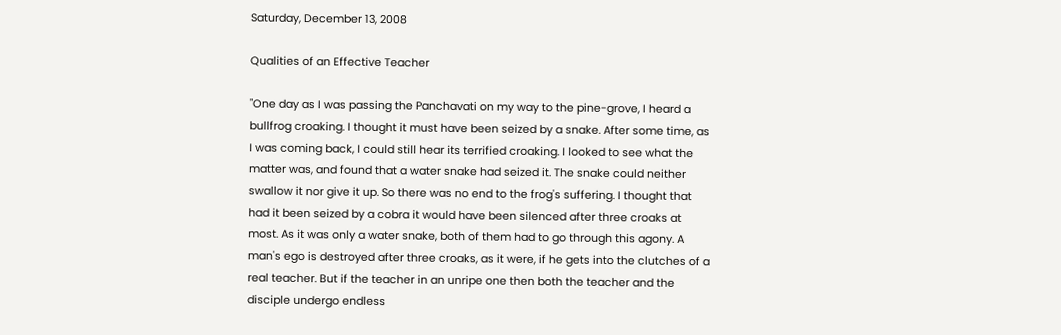Saturday, December 13, 2008

Qualities of an Effective Teacher

"One day as I was passing the Panchavati on my way to the pine-grove, I heard a bullfrog croaking. I thought it must have been seized by a snake. After some time, as I was coming back, I could still hear its terrified croaking. I looked to see what the matter was, and found that a water snake had seized it. The snake could neither swallow it nor give it up. So there was no end to the frog's suffering. I thought that had it been seized by a cobra it would have been silenced after three croaks at most. As it was only a water snake, both of them had to go through this agony. A man's ego is destroyed after three croaks, as it were, if he gets into the clutches of a real teacher. But if the teacher in an unripe one then both the teacher and the disciple undergo endless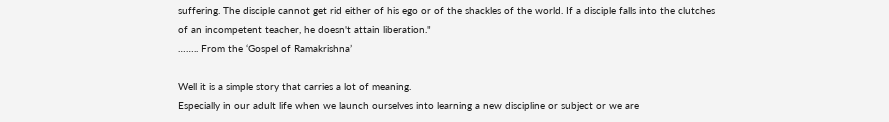suffering. The disciple cannot get rid either of his ego or of the shackles of the world. If a disciple falls into the clutches of an incompetent teacher, he doesn't attain liberation."
…….. From the ‘Gospel of Ramakrishna’

Well it is a simple story that carries a lot of meaning.
Especially in our adult life when we launch ourselves into learning a new discipline or subject or we are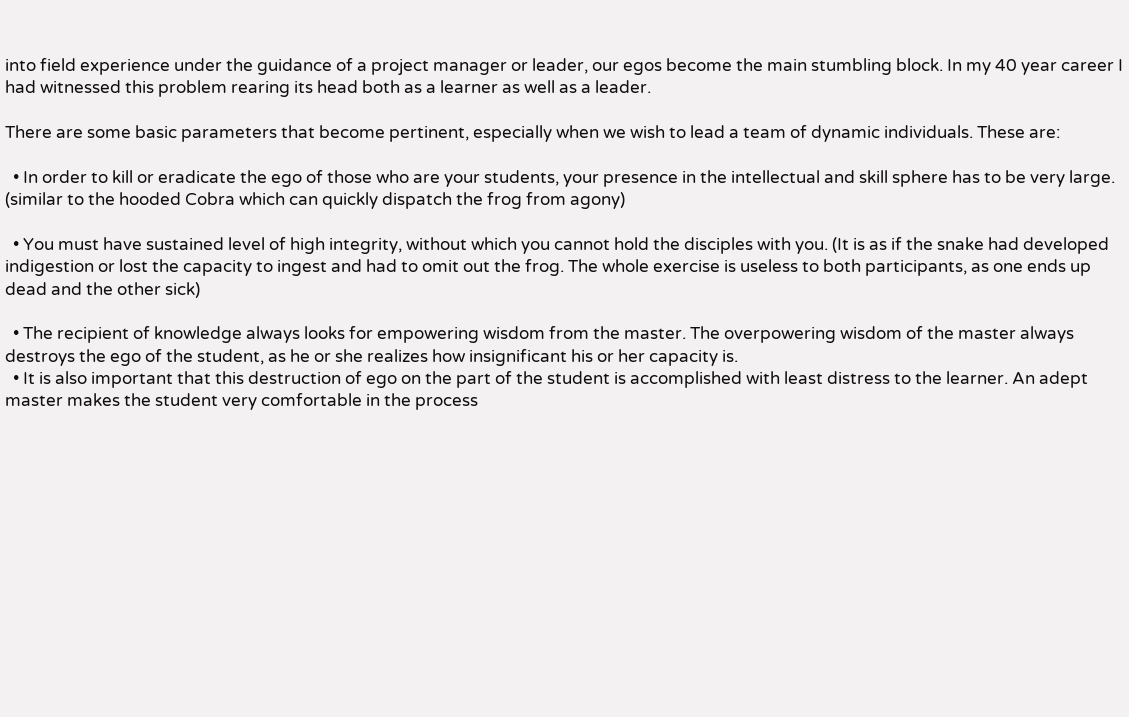into field experience under the guidance of a project manager or leader, our egos become the main stumbling block. In my 40 year career I had witnessed this problem rearing its head both as a learner as well as a leader.

There are some basic parameters that become pertinent, especially when we wish to lead a team of dynamic individuals. These are:

  • In order to kill or eradicate the ego of those who are your students, your presence in the intellectual and skill sphere has to be very large. (similar to the hooded Cobra which can quickly dispatch the frog from agony)

  • You must have sustained level of high integrity, without which you cannot hold the disciples with you. (It is as if the snake had developed indigestion or lost the capacity to ingest and had to omit out the frog. The whole exercise is useless to both participants, as one ends up dead and the other sick)

  • The recipient of knowledge always looks for empowering wisdom from the master. The overpowering wisdom of the master always destroys the ego of the student, as he or she realizes how insignificant his or her capacity is.
  • It is also important that this destruction of ego on the part of the student is accomplished with least distress to the learner. An adept master makes the student very comfortable in the process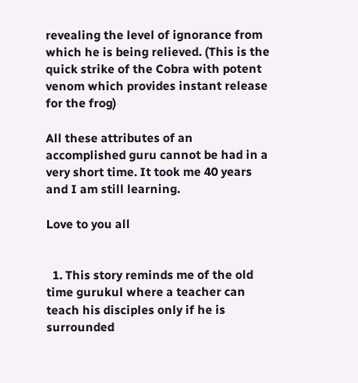revealing the level of ignorance from which he is being relieved. (This is the quick strike of the Cobra with potent venom which provides instant release for the frog)

All these attributes of an accomplished guru cannot be had in a very short time. It took me 40 years and I am still learning.

Love to you all


  1. This story reminds me of the old time gurukul where a teacher can teach his disciples only if he is surrounded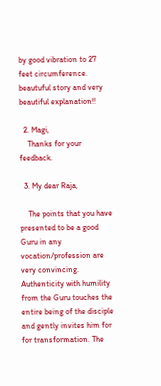by good vibration to 27 feet circumference. beautuful story and very beautiful explanation!!

  2. Magi,
    Thanks for your feedback.

  3. My dear Raja,

    The points that you have presented to be a good Guru in any vocation/profession are very convincing. Authenticity with humility from the Guru touches the entire being of the disciple and gently invites him for for transformation. The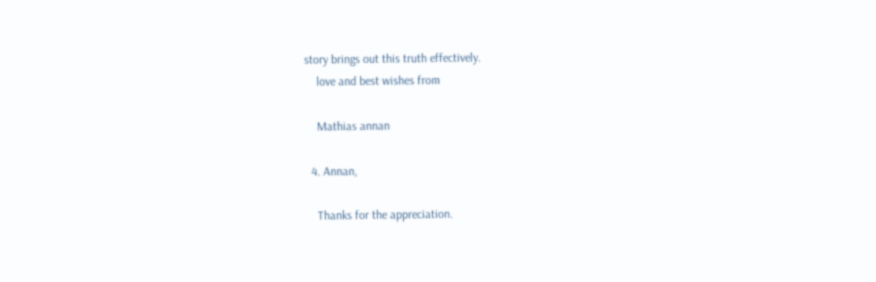story brings out this truth effectively.
    love and best wishes from

    Mathias annan

  4. Annan,

    Thanks for the appreciation.